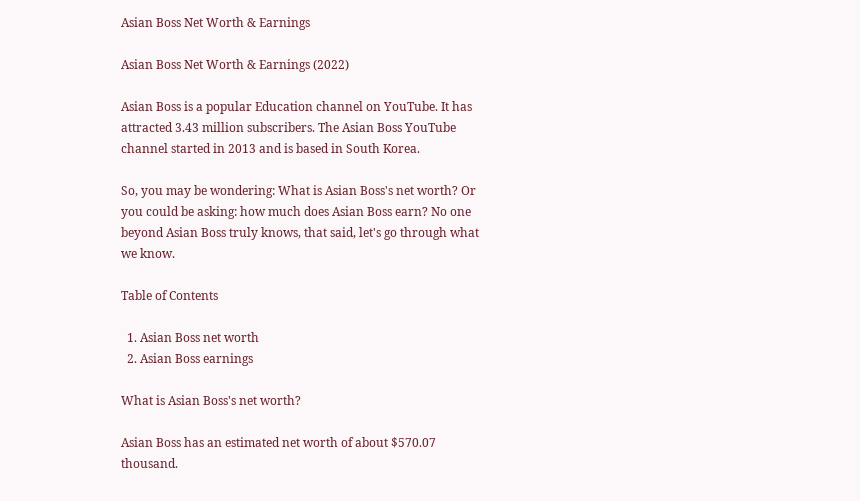Asian Boss Net Worth & Earnings

Asian Boss Net Worth & Earnings (2022)

Asian Boss is a popular Education channel on YouTube. It has attracted 3.43 million subscribers. The Asian Boss YouTube channel started in 2013 and is based in South Korea.

So, you may be wondering: What is Asian Boss's net worth? Or you could be asking: how much does Asian Boss earn? No one beyond Asian Boss truly knows, that said, let's go through what we know.

Table of Contents

  1. Asian Boss net worth
  2. Asian Boss earnings

What is Asian Boss's net worth?

Asian Boss has an estimated net worth of about $570.07 thousand.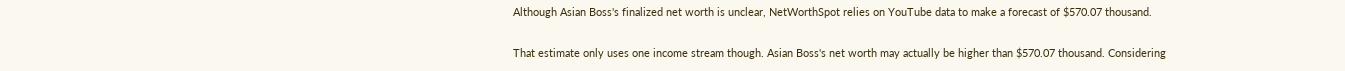Although Asian Boss's finalized net worth is unclear, NetWorthSpot relies on YouTube data to make a forecast of $570.07 thousand.

That estimate only uses one income stream though. Asian Boss's net worth may actually be higher than $570.07 thousand. Considering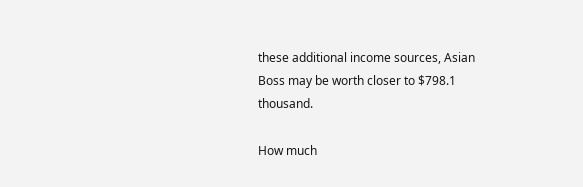these additional income sources, Asian Boss may be worth closer to $798.1 thousand.

How much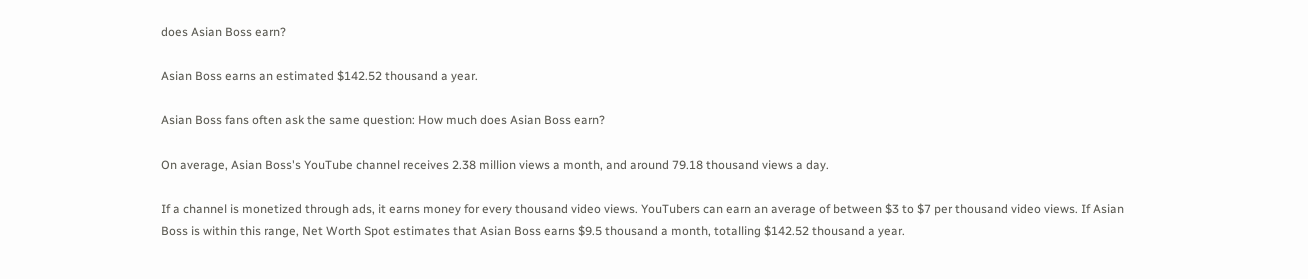does Asian Boss earn?

Asian Boss earns an estimated $142.52 thousand a year.

Asian Boss fans often ask the same question: How much does Asian Boss earn?

On average, Asian Boss's YouTube channel receives 2.38 million views a month, and around 79.18 thousand views a day.

If a channel is monetized through ads, it earns money for every thousand video views. YouTubers can earn an average of between $3 to $7 per thousand video views. If Asian Boss is within this range, Net Worth Spot estimates that Asian Boss earns $9.5 thousand a month, totalling $142.52 thousand a year.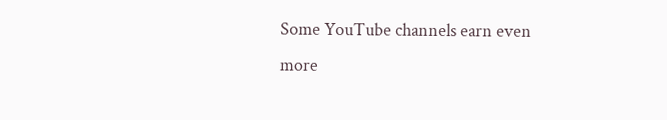Some YouTube channels earn even more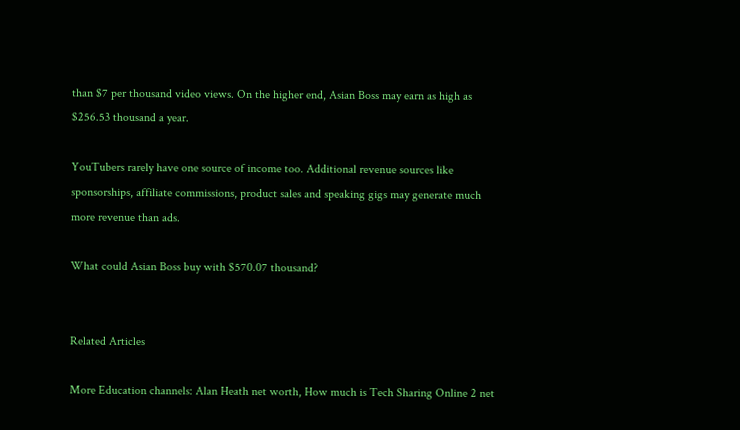than $7 per thousand video views. On the higher end, Asian Boss may earn as high as $256.53 thousand a year.

YouTubers rarely have one source of income too. Additional revenue sources like sponsorships, affiliate commissions, product sales and speaking gigs may generate much more revenue than ads.

What could Asian Boss buy with $570.07 thousand?


Related Articles

More Education channels: Alan Heath net worth, How much is Tech Sharing Online 2 net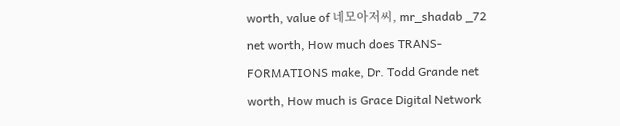worth, value of 네모아저씨, mr_shadab _72 net worth, How much does TRANS-FORMATIONS make, Dr. Todd Grande net worth, How much is Grace Digital Network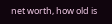net worth, how old is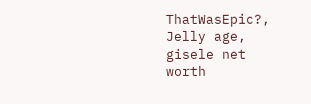ThatWasEpic?, Jelly age, gisele net worth